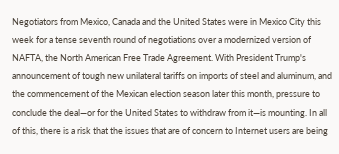Negotiators from Mexico, Canada and the United States were in Mexico City this week for a tense seventh round of negotiations over a modernized version of NAFTA, the North American Free Trade Agreement. With President Trump's announcement of tough new unilateral tariffs on imports of steel and aluminum, and the commencement of the Mexican election season later this month, pressure to conclude the deal—or for the United States to withdraw from it—is mounting. In all of this, there is a risk that the issues that are of concern to Internet users are being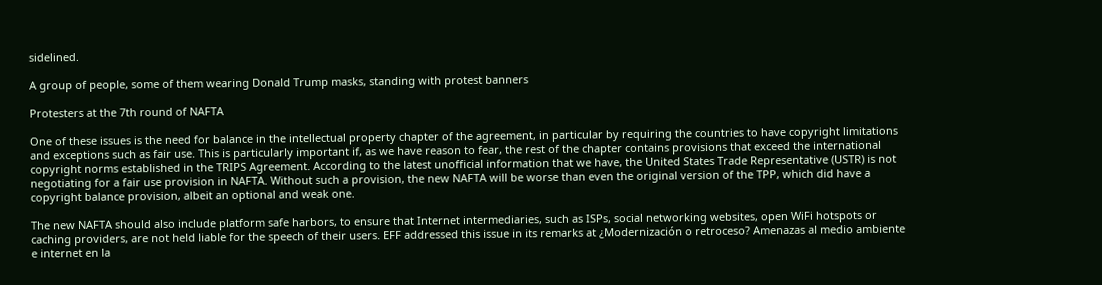sidelined.

A group of people, some of them wearing Donald Trump masks, standing with protest banners

Protesters at the 7th round of NAFTA

One of these issues is the need for balance in the intellectual property chapter of the agreement, in particular by requiring the countries to have copyright limitations and exceptions such as fair use. This is particularly important if, as we have reason to fear, the rest of the chapter contains provisions that exceed the international copyright norms established in the TRIPS Agreement. According to the latest unofficial information that we have, the United States Trade Representative (USTR) is not negotiating for a fair use provision in NAFTA. Without such a provision, the new NAFTA will be worse than even the original version of the TPP, which did have a copyright balance provision, albeit an optional and weak one.

The new NAFTA should also include platform safe harbors, to ensure that Internet intermediaries, such as ISPs, social networking websites, open WiFi hotspots or caching providers, are not held liable for the speech of their users. EFF addressed this issue in its remarks at ¿Modernización o retroceso? Amenazas al medio ambiente e internet en la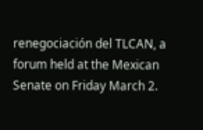renegociación del TLCAN, a forum held at the Mexican Senate on Friday March 2.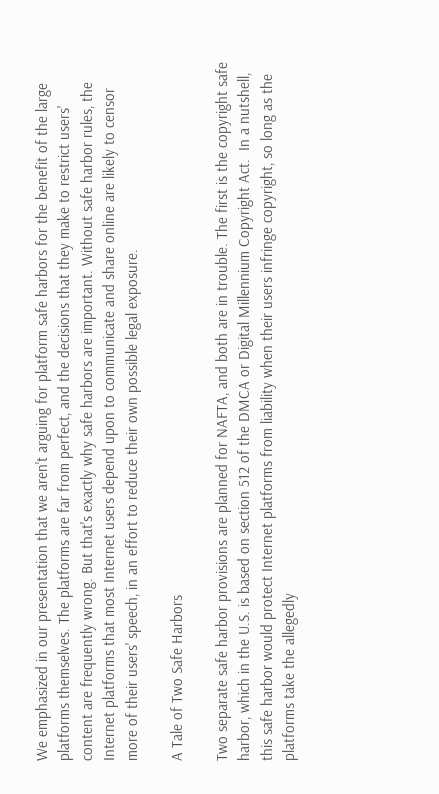We emphasized in our presentation that we aren't arguing for platform safe harbors for the benefit of the large platforms themselves. The platforms are far from perfect, and the decisions that they make to restrict users' content are frequently wrong. But that's exactly why safe harbors are important. Without safe harbor rules, the Internet platforms that most Internet users depend upon to communicate and share online are likely to censor more of their users' speech, in an effort to reduce their own possible legal exposure.

A Tale of Two Safe Harbors

Two separate safe harbor provisions are planned for NAFTA, and both are in trouble. The first is the copyright safe harbor, which in the U.S. is based on section 512 of the DMCA or Digital Millennium Copyright Act.  In a nutshell, this safe harbor would protect Internet platforms from liability when their users infringe copyright, so long as the platforms take the allegedly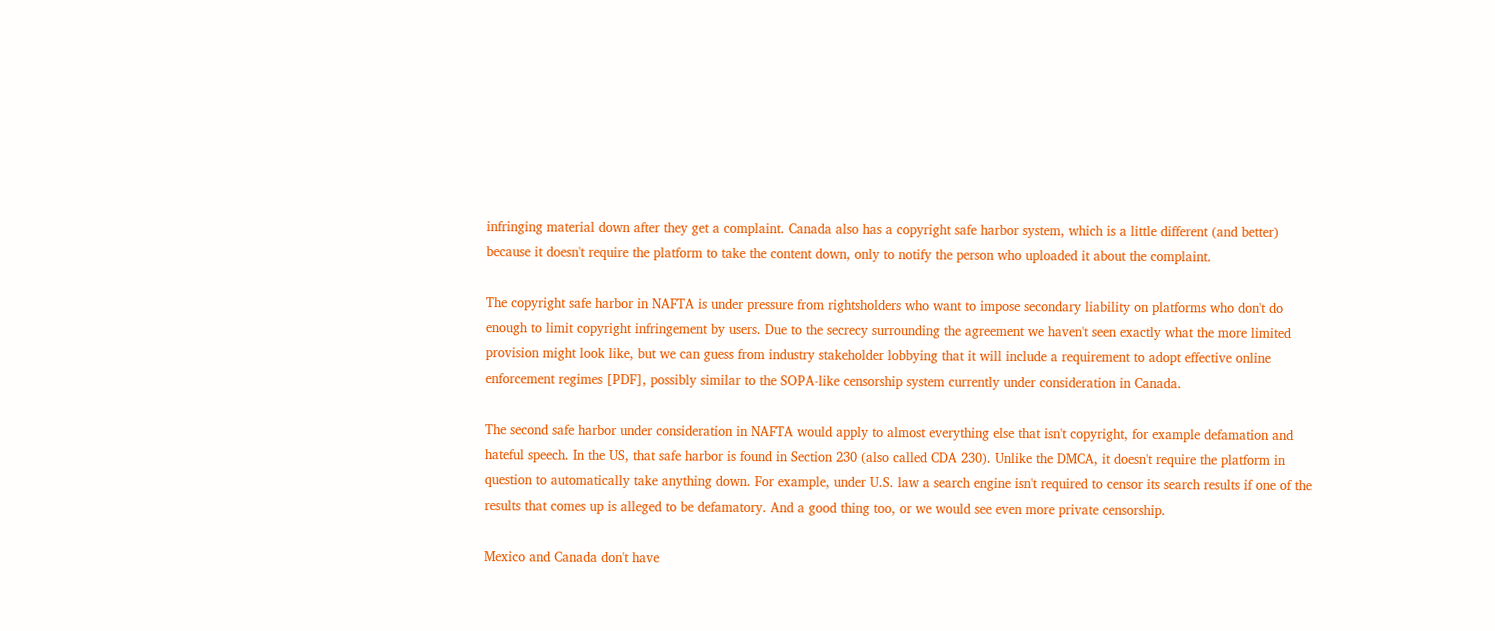infringing material down after they get a complaint. Canada also has a copyright safe harbor system, which is a little different (and better) because it doesn't require the platform to take the content down, only to notify the person who uploaded it about the complaint.

The copyright safe harbor in NAFTA is under pressure from rightsholders who want to impose secondary liability on platforms who don't do enough to limit copyright infringement by users. Due to the secrecy surrounding the agreement we haven't seen exactly what the more limited provision might look like, but we can guess from industry stakeholder lobbying that it will include a requirement to adopt effective online enforcement regimes [PDF], possibly similar to the SOPA-like censorship system currently under consideration in Canada.

The second safe harbor under consideration in NAFTA would apply to almost everything else that isn't copyright, for example defamation and hateful speech. In the US, that safe harbor is found in Section 230 (also called CDA 230). Unlike the DMCA, it doesn't require the platform in question to automatically take anything down. For example, under U.S. law a search engine isn't required to censor its search results if one of the results that comes up is alleged to be defamatory. And a good thing too, or we would see even more private censorship.

Mexico and Canada don't have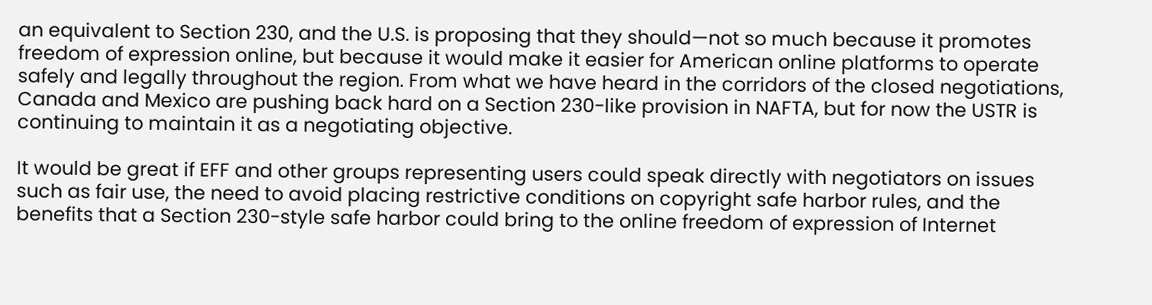an equivalent to Section 230, and the U.S. is proposing that they should—not so much because it promotes freedom of expression online, but because it would make it easier for American online platforms to operate safely and legally throughout the region. From what we have heard in the corridors of the closed negotiations, Canada and Mexico are pushing back hard on a Section 230-like provision in NAFTA, but for now the USTR is continuing to maintain it as a negotiating objective.

It would be great if EFF and other groups representing users could speak directly with negotiators on issues such as fair use, the need to avoid placing restrictive conditions on copyright safe harbor rules, and the benefits that a Section 230-style safe harbor could bring to the online freedom of expression of Internet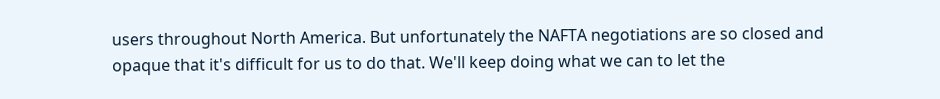users throughout North America. But unfortunately the NAFTA negotiations are so closed and opaque that it's difficult for us to do that. We'll keep doing what we can to let the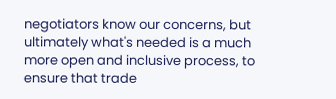negotiators know our concerns, but ultimately what's needed is a much more open and inclusive process, to ensure that trade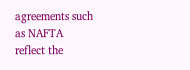agreements such as NAFTA reflect the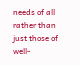needs of all rather than just those of well-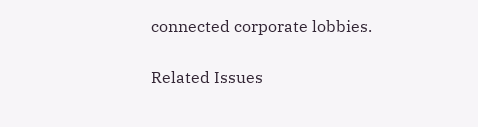connected corporate lobbies.

Related Issues